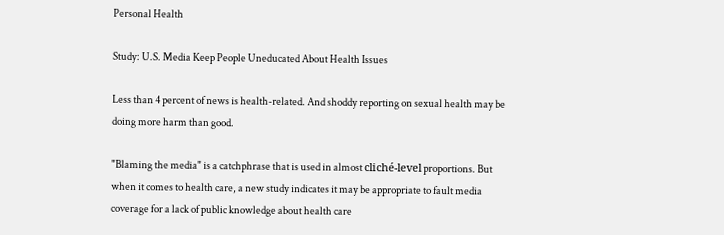Personal Health

Study: U.S. Media Keep People Uneducated About Health Issues

Less than 4 percent of news is health-related. And shoddy reporting on sexual health may be doing more harm than good.

"Blaming the media" is a catchphrase that is used in almost cliché-level proportions. But when it comes to health care, a new study indicates it may be appropriate to fault media coverage for a lack of public knowledge about health care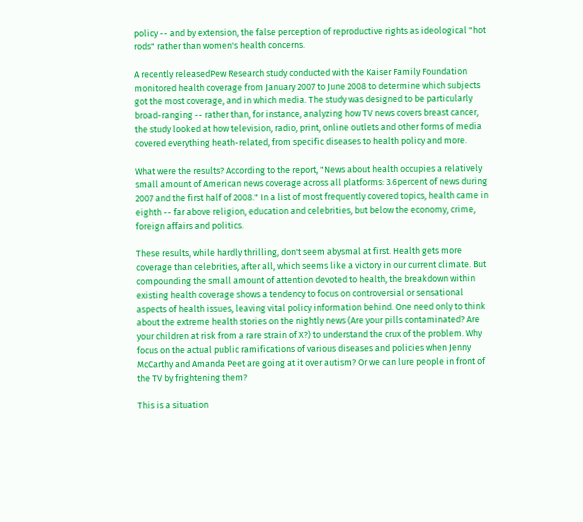policy -- and by extension, the false perception of reproductive rights as ideological "hot rods" rather than women's health concerns.

A recently releasedPew Research study conducted with the Kaiser Family Foundation monitored health coverage from January 2007 to June 2008 to determine which subjects got the most coverage, and in which media. The study was designed to be particularly broad-ranging -- rather than, for instance, analyzing how TV news covers breast cancer, the study looked at how television, radio, print, online outlets and other forms of media covered everything heath-related, from specific diseases to health policy and more.

What were the results? According to the report, "News about health occupies a relatively small amount of American news coverage across all platforms: 3.6percent of news during 2007 and the first half of 2008." In a list of most frequently covered topics, health came in eighth -- far above religion, education and celebrities, but below the economy, crime, foreign affairs and politics.

These results, while hardly thrilling, don't seem abysmal at first. Health gets more coverage than celebrities, after all, which seems like a victory in our current climate. But compounding the small amount of attention devoted to health, the breakdown within existing health coverage shows a tendency to focus on controversial or sensational aspects of health issues, leaving vital policy information behind. One need only to think about the extreme health stories on the nightly news (Are your pills contaminated? Are your children at risk from a rare strain of X?) to understand the crux of the problem. Why focus on the actual public ramifications of various diseases and policies when Jenny McCarthy and Amanda Peet are going at it over autism? Or we can lure people in front of the TV by frightening them?

This is a situation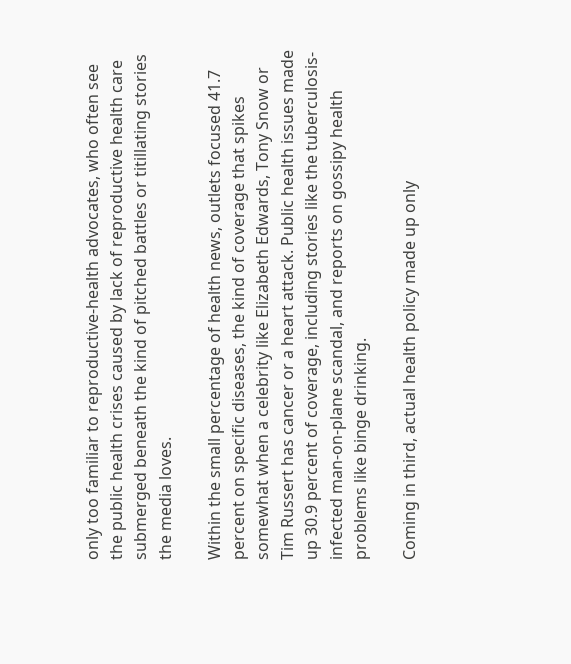only too familiar to reproductive-health advocates, who often see the public health crises caused by lack of reproductive health care submerged beneath the kind of pitched battles or titillating stories the media loves.

Within the small percentage of health news, outlets focused 41.7 percent on specific diseases, the kind of coverage that spikes somewhat when a celebrity like Elizabeth Edwards, Tony Snow or Tim Russert has cancer or a heart attack. Public health issues made up 30.9 percent of coverage, including stories like the tuberculosis-infected man-on-plane scandal, and reports on gossipy health problems like binge drinking.

Coming in third, actual health policy made up only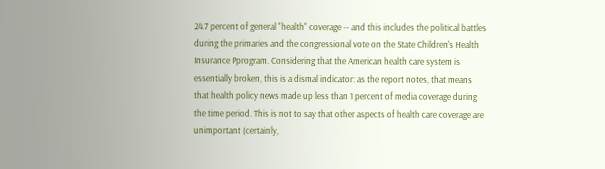24.7 percent of general "health" coverage -- and this includes the political battles during the primaries and the congressional vote on the State Children's Health Insurance Pprogram. Considering that the American health care system is essentially broken, this is a dismal indicator: as the report notes, that means that health policy news made up less than 1 percent of media coverage during the time period. This is not to say that other aspects of health care coverage are unimportant (certainly,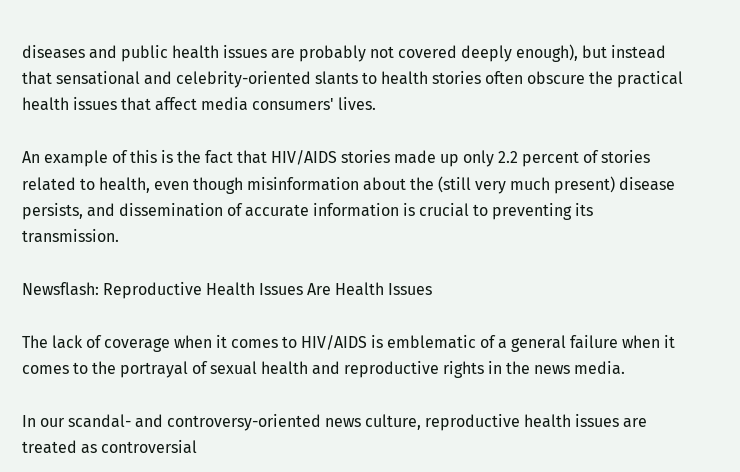diseases and public health issues are probably not covered deeply enough), but instead that sensational and celebrity-oriented slants to health stories often obscure the practical health issues that affect media consumers' lives.

An example of this is the fact that HIV/AIDS stories made up only 2.2 percent of stories related to health, even though misinformation about the (still very much present) disease persists, and dissemination of accurate information is crucial to preventing its transmission.

Newsflash: Reproductive Health Issues Are Health Issues

The lack of coverage when it comes to HIV/AIDS is emblematic of a general failure when it comes to the portrayal of sexual health and reproductive rights in the news media.

In our scandal- and controversy-oriented news culture, reproductive health issues are treated as controversial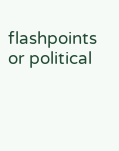flashpoints or political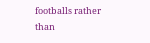footballs rather than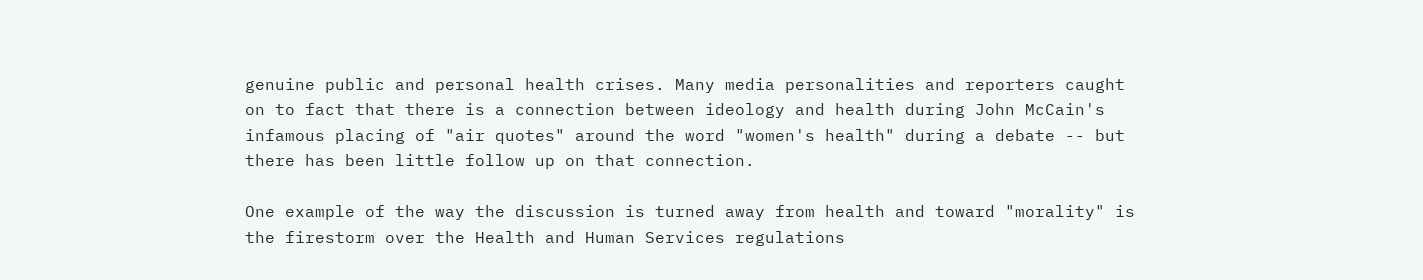genuine public and personal health crises. Many media personalities and reporters caught on to fact that there is a connection between ideology and health during John McCain's infamous placing of "air quotes" around the word "women's health" during a debate -- but there has been little follow up on that connection.

One example of the way the discussion is turned away from health and toward "morality" is the firestorm over the Health and Human Services regulations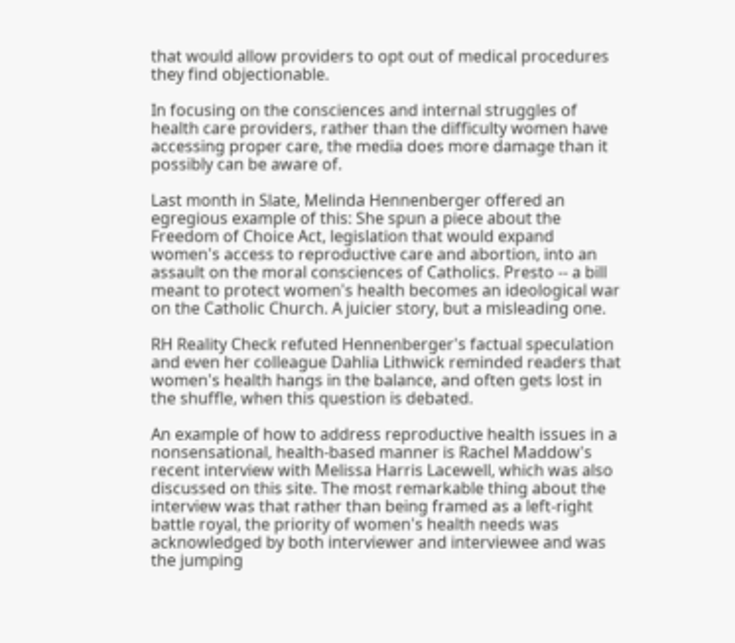that would allow providers to opt out of medical procedures they find objectionable.

In focusing on the consciences and internal struggles of health care providers, rather than the difficulty women have accessing proper care, the media does more damage than it possibly can be aware of.

Last month in Slate, Melinda Hennenberger offered an egregious example of this: She spun a piece about the Freedom of Choice Act, legislation that would expand women's access to reproductive care and abortion, into an assault on the moral consciences of Catholics. Presto -- a bill meant to protect women's health becomes an ideological war on the Catholic Church. A juicier story, but a misleading one.

RH Reality Check refuted Hennenberger's factual speculation and even her colleague Dahlia Lithwick reminded readers that women's health hangs in the balance, and often gets lost in the shuffle, when this question is debated.

An example of how to address reproductive health issues in a nonsensational, health-based manner is Rachel Maddow's recent interview with Melissa Harris Lacewell, which was also discussed on this site. The most remarkable thing about the interview was that rather than being framed as a left-right battle royal, the priority of women's health needs was acknowledged by both interviewer and interviewee and was the jumping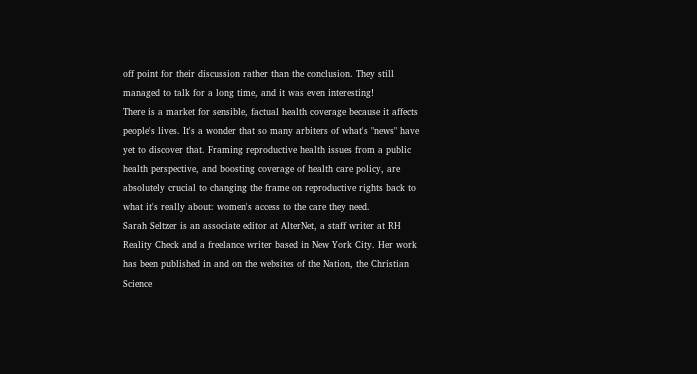off point for their discussion rather than the conclusion. They still managed to talk for a long time, and it was even interesting!
There is a market for sensible, factual health coverage because it affects people's lives. It's a wonder that so many arbiters of what's "news" have yet to discover that. Framing reproductive health issues from a public health perspective, and boosting coverage of health care policy, are absolutely crucial to changing the frame on reproductive rights back to what it's really about: women's access to the care they need.
Sarah Seltzer is an associate editor at AlterNet, a staff writer at RH Reality Check and a freelance writer based in New York City. Her work has been published in and on the websites of the Nation, the Christian Science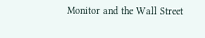Monitor and the Wall Street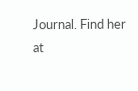Journal. Find her at